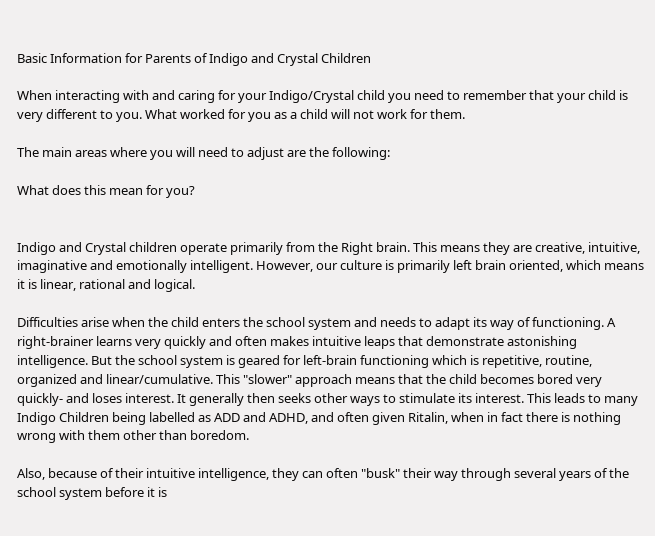Basic Information for Parents of Indigo and Crystal Children

When interacting with and caring for your Indigo/Crystal child you need to remember that your child is very different to you. What worked for you as a child will not work for them.

The main areas where you will need to adjust are the following:

What does this mean for you?


Indigo and Crystal children operate primarily from the Right brain. This means they are creative, intuitive, imaginative and emotionally intelligent. However, our culture is primarily left brain oriented, which means it is linear, rational and logical.

Difficulties arise when the child enters the school system and needs to adapt its way of functioning. A right-brainer learns very quickly and often makes intuitive leaps that demonstrate astonishing intelligence. But the school system is geared for left-brain functioning which is repetitive, routine, organized and linear/cumulative. This "slower" approach means that the child becomes bored very quickly- and loses interest. It generally then seeks other ways to stimulate its interest. This leads to many Indigo Children being labelled as ADD and ADHD, and often given Ritalin, when in fact there is nothing wrong with them other than boredom.

Also, because of their intuitive intelligence, they can often "busk" their way through several years of the school system before it is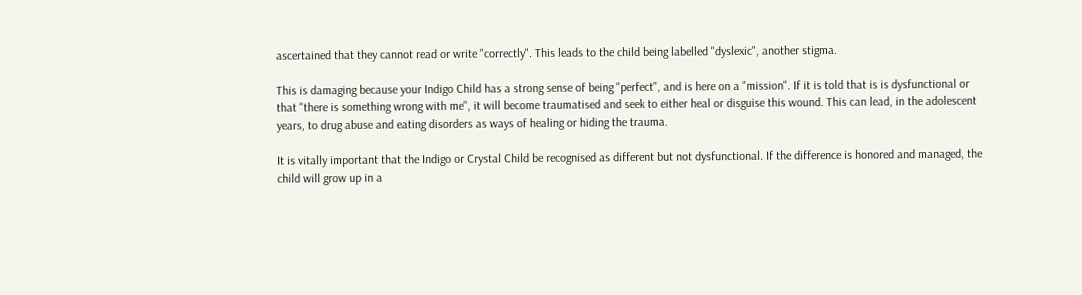ascertained that they cannot read or write "correctly". This leads to the child being labelled "dyslexic", another stigma.

This is damaging because your Indigo Child has a strong sense of being "perfect", and is here on a "mission". If it is told that is is dysfunctional or that "there is something wrong with me", it will become traumatised and seek to either heal or disguise this wound. This can lead, in the adolescent years, to drug abuse and eating disorders as ways of healing or hiding the trauma.

It is vitally important that the Indigo or Crystal Child be recognised as different but not dysfunctional. If the difference is honored and managed, the child will grow up in a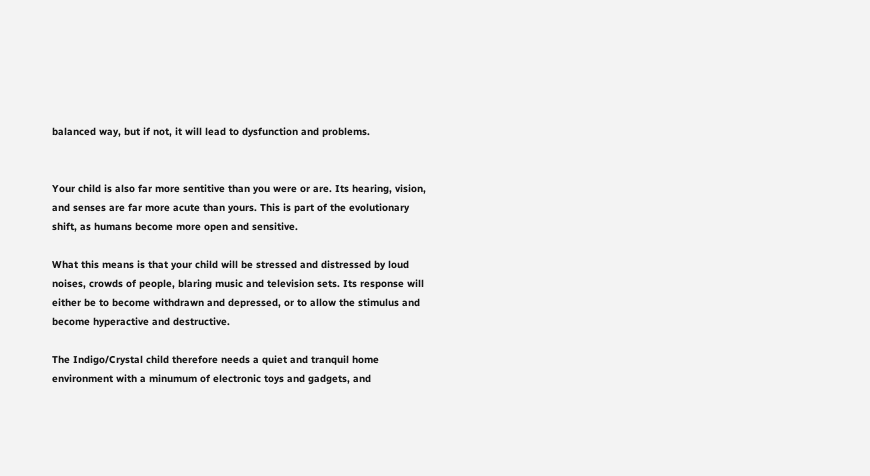balanced way, but if not, it will lead to dysfunction and problems.


Your child is also far more sentitive than you were or are. Its hearing, vision, and senses are far more acute than yours. This is part of the evolutionary shift, as humans become more open and sensitive.

What this means is that your child will be stressed and distressed by loud noises, crowds of people, blaring music and television sets. Its response will either be to become withdrawn and depressed, or to allow the stimulus and become hyperactive and destructive.

The Indigo/Crystal child therefore needs a quiet and tranquil home environment with a minumum of electronic toys and gadgets, and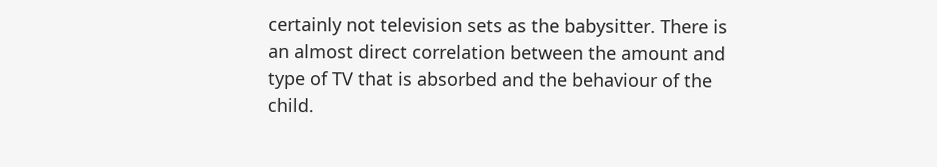certainly not television sets as the babysitter. There is an almost direct correlation between the amount and type of TV that is absorbed and the behaviour of the child.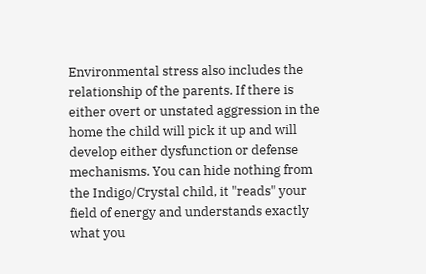Environmental stress also includes the relationship of the parents. If there is either overt or unstated aggression in the home the child will pick it up and will develop either dysfunction or defense mechanisms. You can hide nothing from the Indigo/Crystal child, it "reads" your field of energy and understands exactly what you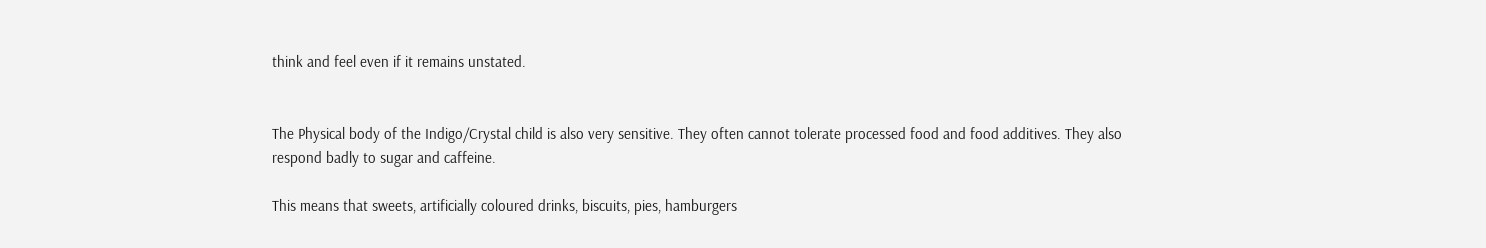think and feel even if it remains unstated.


The Physical body of the Indigo/Crystal child is also very sensitive. They often cannot tolerate processed food and food additives. They also respond badly to sugar and caffeine.

This means that sweets, artificially coloured drinks, biscuits, pies, hamburgers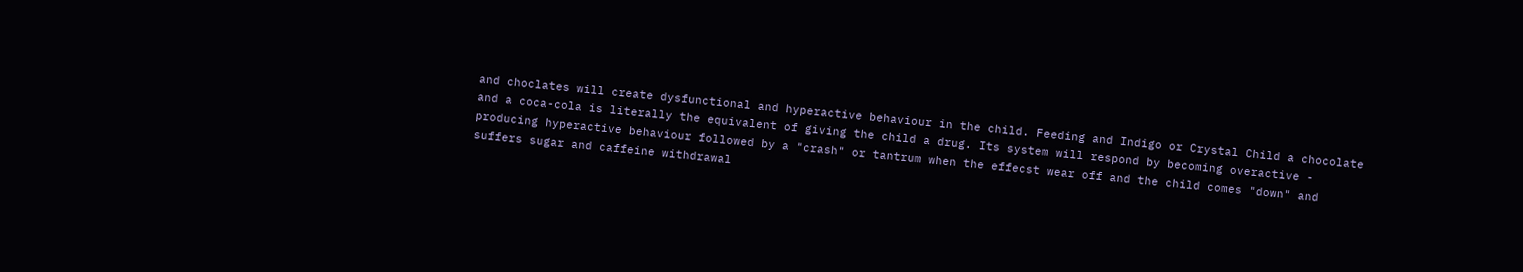and choclates will create dysfunctional and hyperactive behaviour in the child. Feeding and Indigo or Crystal Child a chocolate and a coca-cola is literally the equivalent of giving the child a drug. Its system will respond by becoming overactive - producing hyperactive behaviour followed by a "crash" or tantrum when the effecst wear off and the child comes "down" and suffers sugar and caffeine withdrawal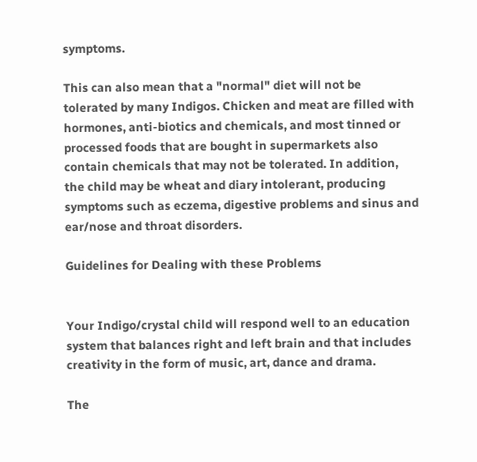symptoms.

This can also mean that a "normal" diet will not be tolerated by many Indigos. Chicken and meat are filled with hormones, anti-biotics and chemicals, and most tinned or processed foods that are bought in supermarkets also contain chemicals that may not be tolerated. In addition, the child may be wheat and diary intolerant, producing symptoms such as eczema, digestive problems and sinus and ear/nose and throat disorders.

Guidelines for Dealing with these Problems


Your Indigo/crystal child will respond well to an education system that balances right and left brain and that includes creativity in the form of music, art, dance and drama.

The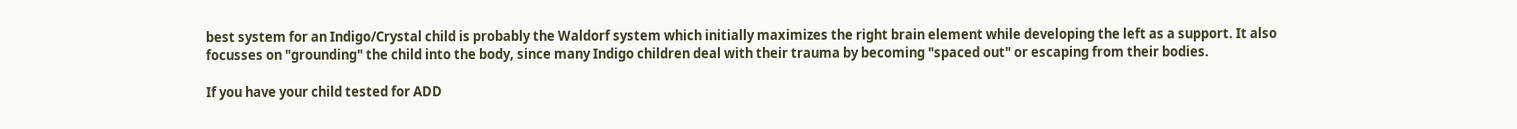best system for an Indigo/Crystal child is probably the Waldorf system which initially maximizes the right brain element while developing the left as a support. It also focusses on "grounding" the child into the body, since many Indigo children deal with their trauma by becoming "spaced out" or escaping from their bodies.

If you have your child tested for ADD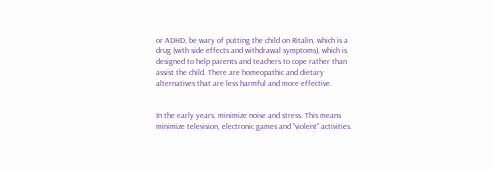or ADHD, be wary of putting the child on Ritalin, which is a drug (with side effects and withdrawal symptoms), which is designed to help parents and teachers to cope rather than assist the child. There are homeopathic and dietary alternatives that are less harmful and more effective.


In the early years, minimize noise and stress. This means minimize television, electronic games and "violent" activities.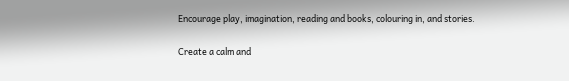Encourage play, imagination, reading and books, colouring in, and stories.

Create a calm and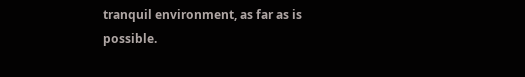tranquil environment, as far as is possible.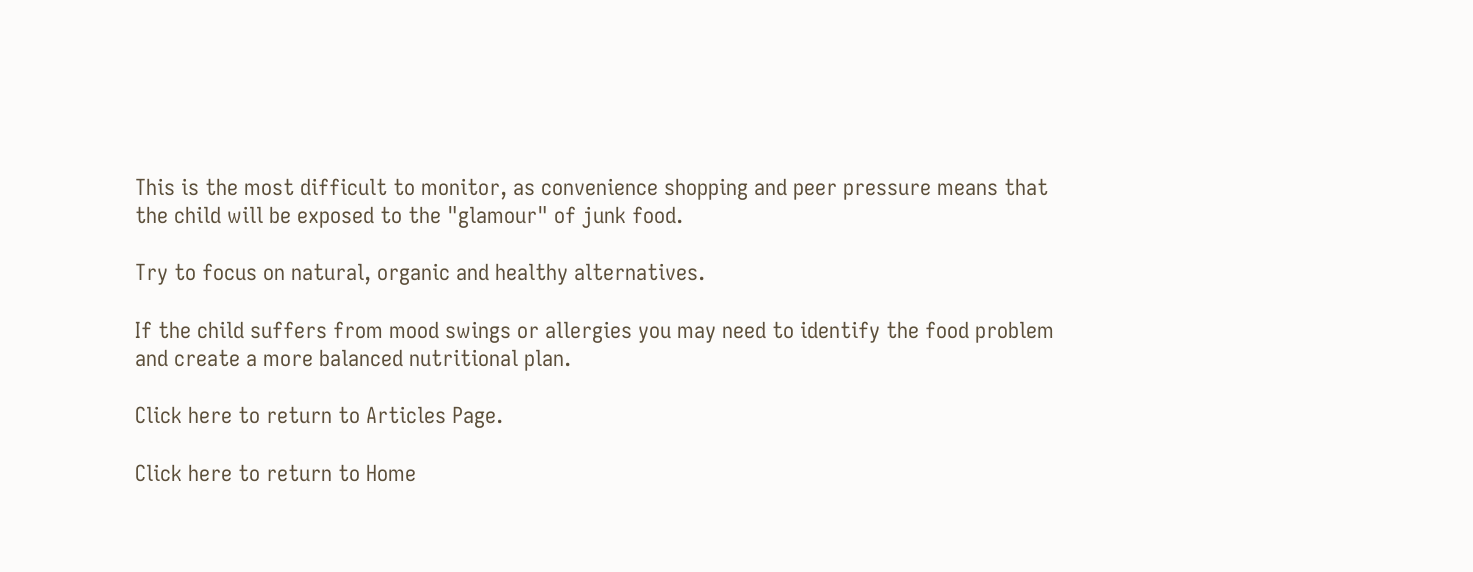This is the most difficult to monitor, as convenience shopping and peer pressure means that the child will be exposed to the "glamour" of junk food.

Try to focus on natural, organic and healthy alternatives.

If the child suffers from mood swings or allergies you may need to identify the food problem and create a more balanced nutritional plan.

Click here to return to Articles Page.

Click here to return to Home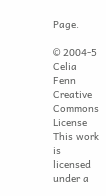Page.

© 2004-5 Celia Fenn
Creative Commons License
This work is licensed under a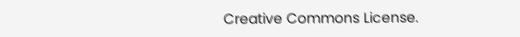Creative Commons License.